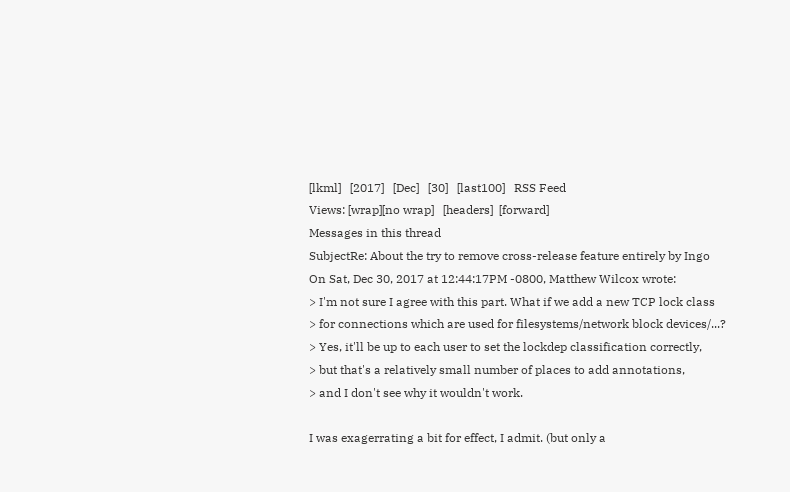[lkml]   [2017]   [Dec]   [30]   [last100]   RSS Feed
Views: [wrap][no wrap]   [headers]  [forward]
Messages in this thread
SubjectRe: About the try to remove cross-release feature entirely by Ingo
On Sat, Dec 30, 2017 at 12:44:17PM -0800, Matthew Wilcox wrote:
> I'm not sure I agree with this part. What if we add a new TCP lock class
> for connections which are used for filesystems/network block devices/...?
> Yes, it'll be up to each user to set the lockdep classification correctly,
> but that's a relatively small number of places to add annotations,
> and I don't see why it wouldn't work.

I was exagerrating a bit for effect, I admit. (but only a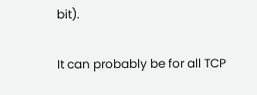bit).

It can probably be for all TCP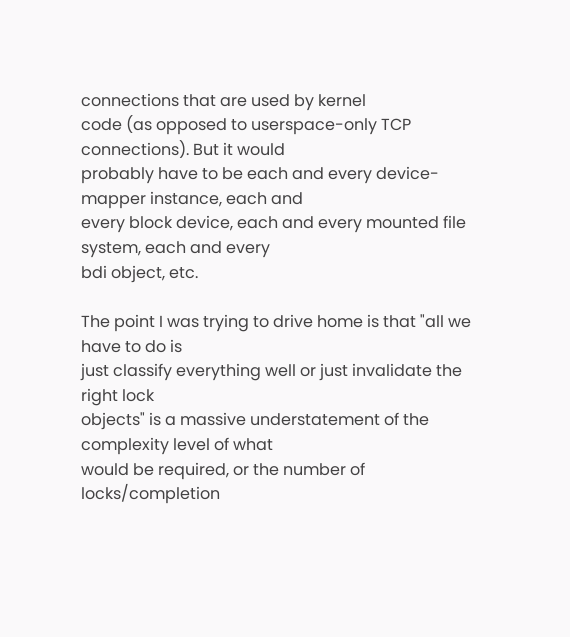connections that are used by kernel
code (as opposed to userspace-only TCP connections). But it would
probably have to be each and every device-mapper instance, each and
every block device, each and every mounted file system, each and every
bdi object, etc.

The point I was trying to drive home is that "all we have to do is
just classify everything well or just invalidate the right lock
objects" is a massive understatement of the complexity level of what
would be required, or the number of locks/completion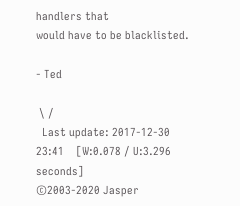handlers that
would have to be blacklisted.

- Ted

 \ /
  Last update: 2017-12-30 23:41    [W:0.078 / U:3.296 seconds]
©2003-2020 Jasper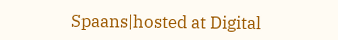Spaans|hosted at Digital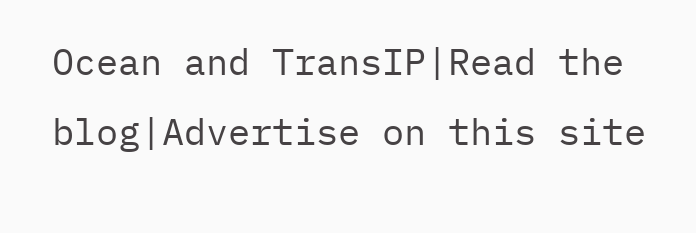Ocean and TransIP|Read the blog|Advertise on this site